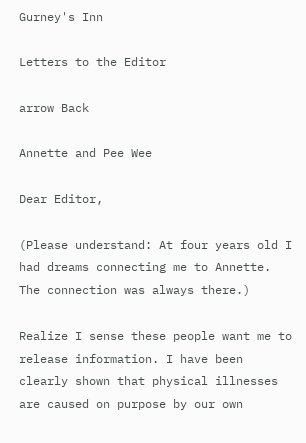Gurney's Inn

Letters to the Editor

arrow Back

Annette and Pee Wee

Dear Editor,

(Please understand: At four years old I had dreams connecting me to Annette. The connection was always there.)

Realize I sense these people want me to release information. I have been clearly shown that physical illnesses are caused on purpose by our own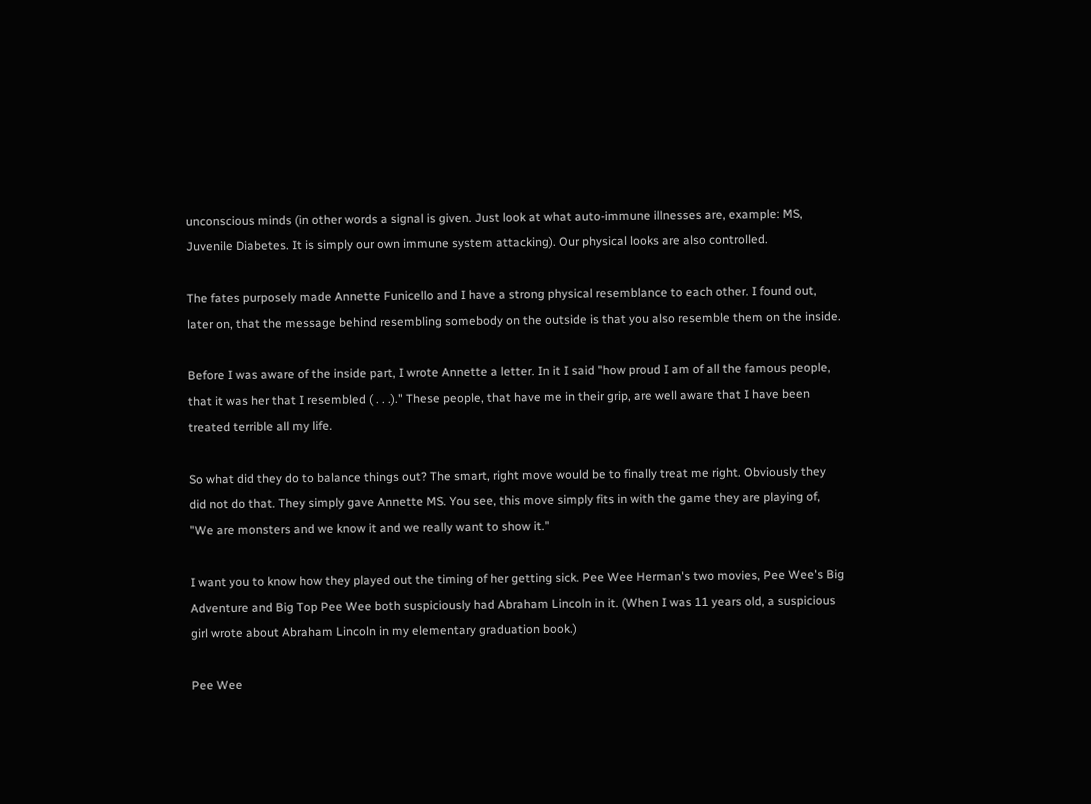unconscious minds (in other words a signal is given. Just look at what auto-immune illnesses are, example: MS, Juvenile Diabetes. It is simply our own immune system attacking). Our physical looks are also controlled.

The fates purposely made Annette Funicello and I have a strong physical resemblance to each other. I found out, later on, that the message behind resembling somebody on the outside is that you also resemble them on the inside.

Before I was aware of the inside part, I wrote Annette a letter. In it I said "how proud I am of all the famous people, that it was her that I resembled ( . . .)." These people, that have me in their grip, are well aware that I have been treated terrible all my life.

So what did they do to balance things out? The smart, right move would be to finally treat me right. Obviously they did not do that. They simply gave Annette MS. You see, this move simply fits in with the game they are playing of, "We are monsters and we know it and we really want to show it."

I want you to know how they played out the timing of her getting sick. Pee Wee Herman's two movies, Pee Wee's Big Adventure and Big Top Pee Wee both suspiciously had Abraham Lincoln in it. (When I was 11 years old, a suspicious girl wrote about Abraham Lincoln in my elementary graduation book.)

Pee Wee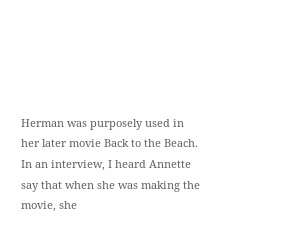Herman was purposely used in her later movie Back to the Beach. In an interview, I heard Annette say that when she was making the movie, she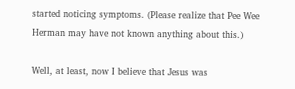started noticing symptoms. (Please realize that Pee Wee Herman may have not known anything about this.)

Well, at least, now I believe that Jesus was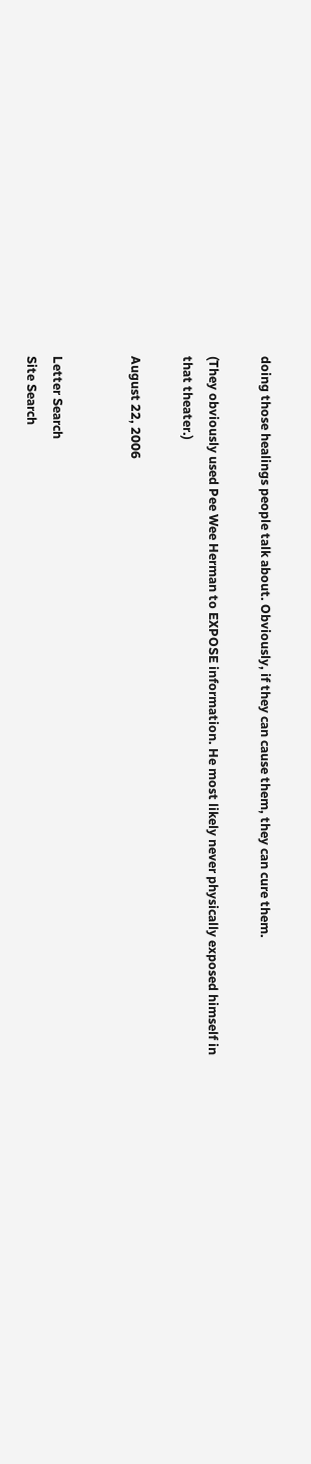doing those healings people talk about. Obviously, if they can cause them, they can cure them.

(They obviously used Pee Wee Herman to EXPOSE information. He most likely never physically exposed himself in that theater.)

August 22, 2006


Letter Search
Site Search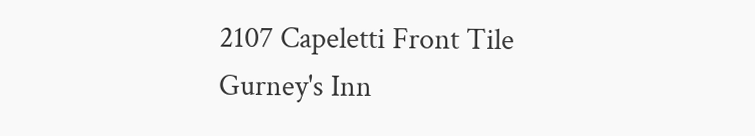2107 Capeletti Front Tile
Gurney's Inn